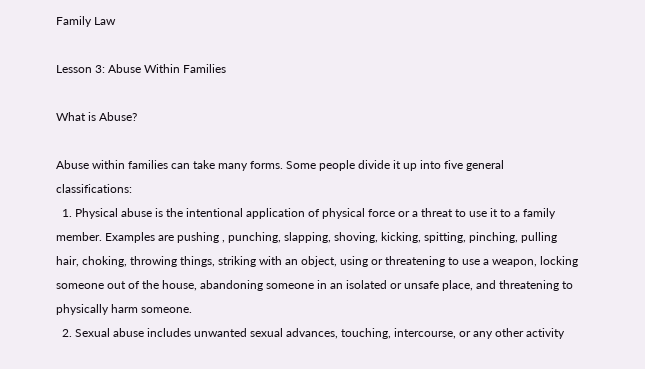Family Law

Lesson 3: Abuse Within Families

What is Abuse?

Abuse within families can take many forms. Some people divide it up into five general classifications:
  1. Physical abuse is the intentional application of physical force or a threat to use it to a family member. Examples are pushing , punching, slapping, shoving, kicking, spitting, pinching, pulling hair, choking, throwing things, striking with an object, using or threatening to use a weapon, locking someone out of the house, abandoning someone in an isolated or unsafe place, and threatening to physically harm someone.
  2. Sexual abuse includes unwanted sexual advances, touching, intercourse, or any other activity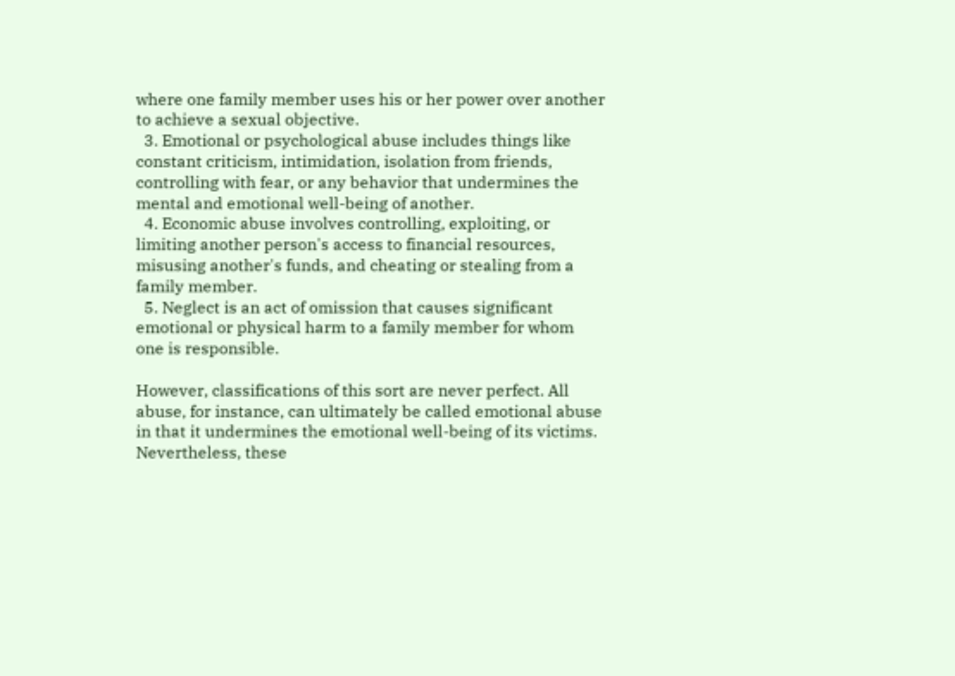where one family member uses his or her power over another to achieve a sexual objective.
  3. Emotional or psychological abuse includes things like constant criticism, intimidation, isolation from friends, controlling with fear, or any behavior that undermines the mental and emotional well-being of another.
  4. Economic abuse involves controlling, exploiting, or limiting another person's access to financial resources, misusing another's funds, and cheating or stealing from a family member.
  5. Neglect is an act of omission that causes significant emotional or physical harm to a family member for whom one is responsible.

However, classifications of this sort are never perfect. All abuse, for instance, can ultimately be called emotional abuse in that it undermines the emotional well-being of its victims. Nevertheless, these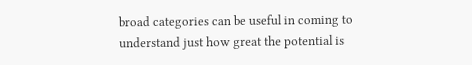broad categories can be useful in coming to understand just how great the potential is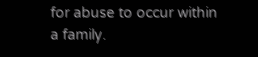for abuse to occur within a family.